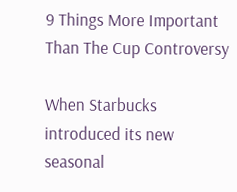9 Things More Important Than The Cup Controversy

When Starbucks introduced its new seasonal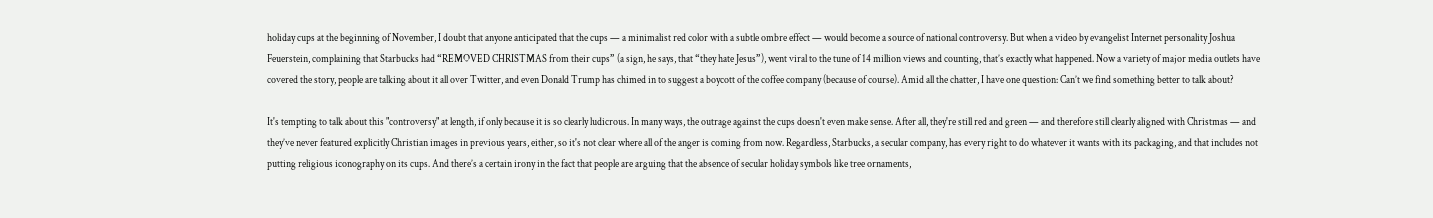holiday cups at the beginning of November, I doubt that anyone anticipated that the cups — a minimalist red color with a subtle ombre effect — would become a source of national controversy. But when a video by evangelist Internet personality Joshua Feuerstein, complaining that Starbucks had “REMOVED CHRISTMAS from their cups” (a sign, he says, that “they hate Jesus”), went viral to the tune of 14 million views and counting, that’s exactly what happened. Now a variety of major media outlets have covered the story, people are talking about it all over Twitter, and even Donald Trump has chimed in to suggest a boycott of the coffee company (because of course). Amid all the chatter, I have one question: Can’t we find something better to talk about?

It's tempting to talk about this "controversy" at length, if only because it is so clearly ludicrous. In many ways, the outrage against the cups doesn't even make sense. After all, they're still red and green — and therefore still clearly aligned with Christmas — and they’ve never featured explicitly Christian images in previous years, either, so it's not clear where all of the anger is coming from now. Regardless, Starbucks, a secular company, has every right to do whatever it wants with its packaging, and that includes not putting religious iconography on its cups. And there’s a certain irony in the fact that people are arguing that the absence of secular holiday symbols like tree ornaments,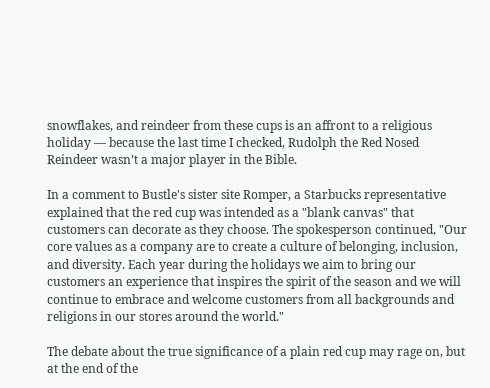snowflakes, and reindeer from these cups is an affront to a religious holiday — because the last time I checked, Rudolph the Red Nosed Reindeer wasn’t a major player in the Bible.

In a comment to Bustle's sister site Romper, a Starbucks representative explained that the red cup was intended as a "blank canvas" that customers can decorate as they choose. The spokesperson continued, "Our core values as a company are to create a culture of belonging, inclusion, and diversity. Each year during the holidays we aim to bring our customers an experience that inspires the spirit of the season and we will continue to embrace and welcome customers from all backgrounds and religions in our stores around the world."

The debate about the true significance of a plain red cup may rage on, but at the end of the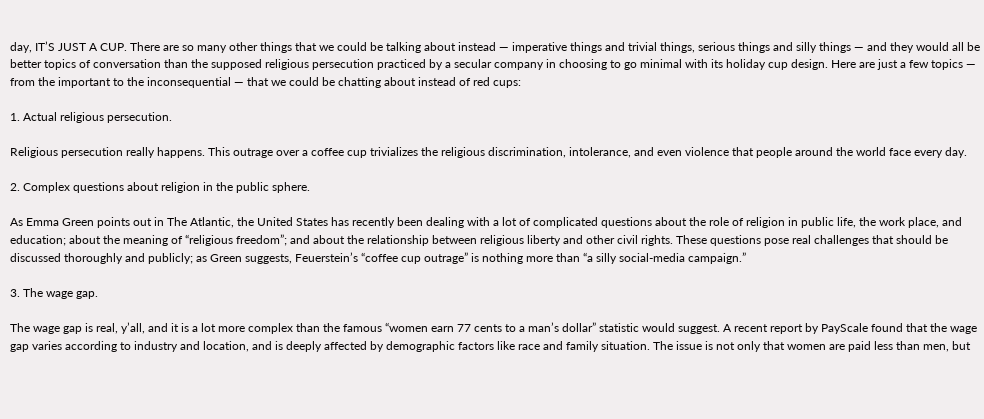day, IT’S JUST A CUP. There are so many other things that we could be talking about instead — imperative things and trivial things, serious things and silly things — and they would all be better topics of conversation than the supposed religious persecution practiced by a secular company in choosing to go minimal with its holiday cup design. Here are just a few topics — from the important to the inconsequential — that we could be chatting about instead of red cups:

1. Actual religious persecution.

Religious persecution really happens. This outrage over a coffee cup trivializes the religious discrimination, intolerance, and even violence that people around the world face every day.

2. Complex questions about religion in the public sphere.

As Emma Green points out in The Atlantic, the United States has recently been dealing with a lot of complicated questions about the role of religion in public life, the work place, and education; about the meaning of “religious freedom”; and about the relationship between religious liberty and other civil rights. These questions pose real challenges that should be discussed thoroughly and publicly; as Green suggests, Feuerstein’s “coffee cup outrage” is nothing more than “a silly social-media campaign.”

3. The wage gap.

The wage gap is real, y’all, and it is a lot more complex than the famous “women earn 77 cents to a man’s dollar” statistic would suggest. A recent report by PayScale found that the wage gap varies according to industry and location, and is deeply affected by demographic factors like race and family situation. The issue is not only that women are paid less than men, but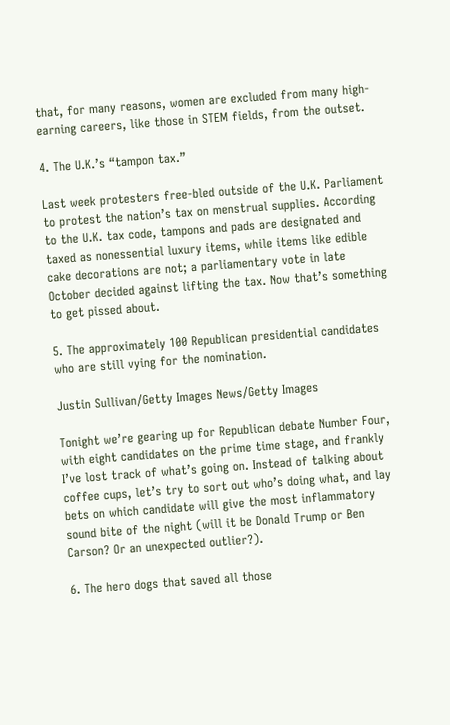that, for many reasons, women are excluded from many high-earning careers, like those in STEM fields, from the outset.

4. The U.K.’s “tampon tax.”

Last week protesters free-bled outside of the U.K. Parliament to protest the nation’s tax on menstrual supplies. According to the U.K. tax code, tampons and pads are designated and taxed as nonessential luxury items, while items like edible cake decorations are not; a parliamentary vote in late October decided against lifting the tax. Now that’s something to get pissed about.

5. The approximately 100 Republican presidential candidates who are still vying for the nomination.

Justin Sullivan/Getty Images News/Getty Images

Tonight we’re gearing up for Republican debate Number Four, with eight candidates on the prime time stage, and frankly I’ve lost track of what’s going on. Instead of talking about coffee cups, let’s try to sort out who’s doing what, and lay bets on which candidate will give the most inflammatory sound bite of the night (will it be Donald Trump or Ben Carson? Or an unexpected outlier?).

6. The hero dogs that saved all those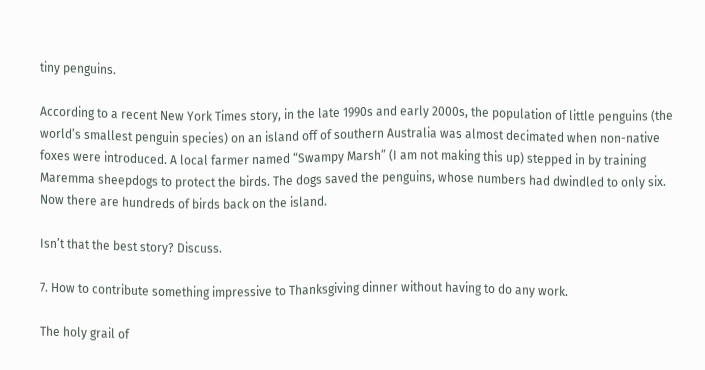tiny penguins.

According to a recent New York Times story, in the late 1990s and early 2000s, the population of little penguins (the world’s smallest penguin species) on an island off of southern Australia was almost decimated when non-native foxes were introduced. A local farmer named “Swampy Marsh” (I am not making this up) stepped in by training Maremma sheepdogs to protect the birds. The dogs saved the penguins, whose numbers had dwindled to only six. Now there are hundreds of birds back on the island.

Isn’t that the best story? Discuss.

7. How to contribute something impressive to Thanksgiving dinner without having to do any work.

The holy grail of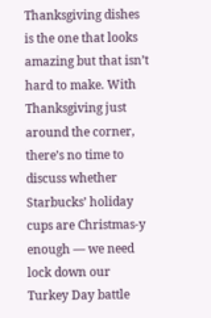Thanksgiving dishes is the one that looks amazing but that isn’t hard to make. With Thanksgiving just around the corner, there’s no time to discuss whether Starbucks’ holiday cups are Christmas-y enough — we need lock down our Turkey Day battle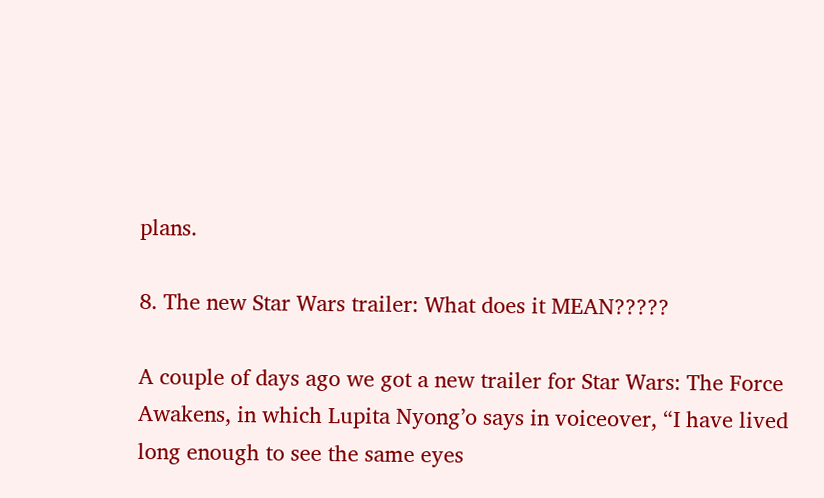plans.

8. The new Star Wars trailer: What does it MEAN?????

A couple of days ago we got a new trailer for Star Wars: The Force Awakens, in which Lupita Nyong’o says in voiceover, “I have lived long enough to see the same eyes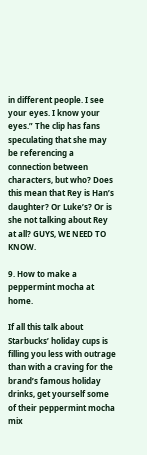in different people. I see your eyes. I know your eyes.” The clip has fans speculating that she may be referencing a connection between characters, but who? Does this mean that Rey is Han’s daughter? Or Luke’s? Or is she not talking about Rey at all? GUYS, WE NEED TO KNOW.

9. How to make a peppermint mocha at home.

If all this talk about Starbucks’ holiday cups is filling you less with outrage than with a craving for the brand’s famous holiday drinks, get yourself some of their peppermint mocha mix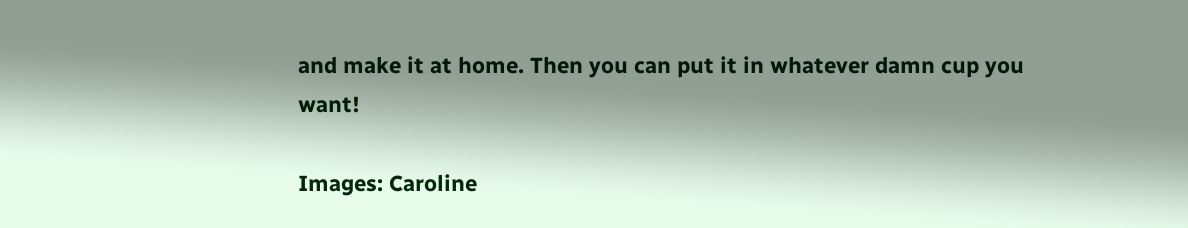and make it at home. Then you can put it in whatever damn cup you want!

Images: Caroline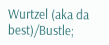Wurtzel (aka da best)/Bustle;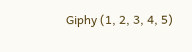Giphy (1, 2, 3, 4, 5)